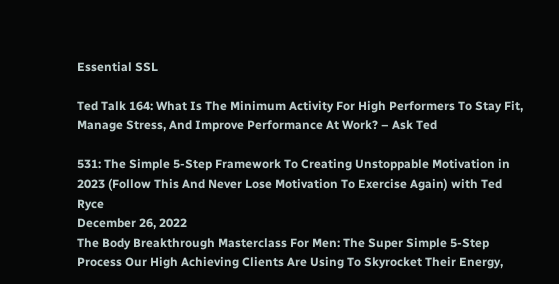Essential SSL

Ted Talk 164: What Is The Minimum Activity For High Performers To Stay Fit, Manage Stress, And Improve Performance At Work? – Ask Ted

531: The Simple 5-Step Framework To Creating Unstoppable Motivation in 2023 (Follow This And Never Lose Motivation To Exercise Again) with Ted Ryce
December 26, 2022
The Body Breakthrough Masterclass For Men: The Super Simple 5-Step Process Our High Achieving Clients Are Using To Skyrocket Their Energy,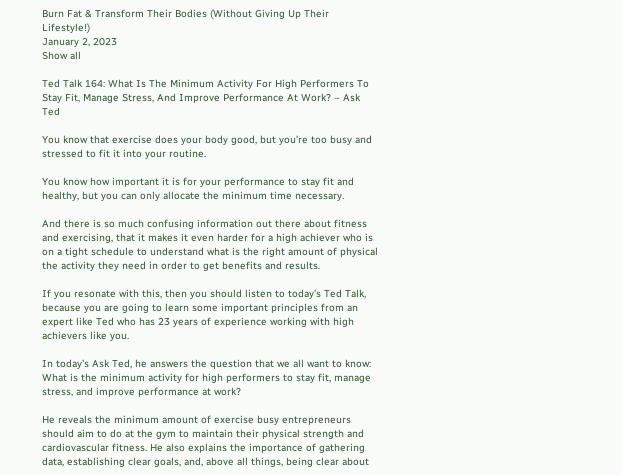Burn Fat & Transform Their Bodies (Without Giving Up Their Lifestyle!)
January 2, 2023
Show all

Ted Talk 164: What Is The Minimum Activity For High Performers To Stay Fit, Manage Stress, And Improve Performance At Work? – Ask Ted

You know that exercise does your body good, but you’re too busy and stressed to fit it into your routine.

You know how important it is for your performance to stay fit and healthy, but you can only allocate the minimum time necessary.

And there is so much confusing information out there about fitness and exercising, that it makes it even harder for a high achiever who is on a tight schedule to understand what is the right amount of physical the activity they need in order to get benefits and results.

If you resonate with this, then you should listen to today’s Ted Talk, because you are going to learn some important principles from an expert like Ted who has 23 years of experience working with high achievers like you.

In today’s Ask Ted, he answers the question that we all want to know: What is the minimum activity for high performers to stay fit, manage stress, and improve performance at work?

He reveals the minimum amount of exercise busy entrepreneurs should aim to do at the gym to maintain their physical strength and cardiovascular fitness. He also explains the importance of gathering data, establishing clear goals, and, above all things, being clear about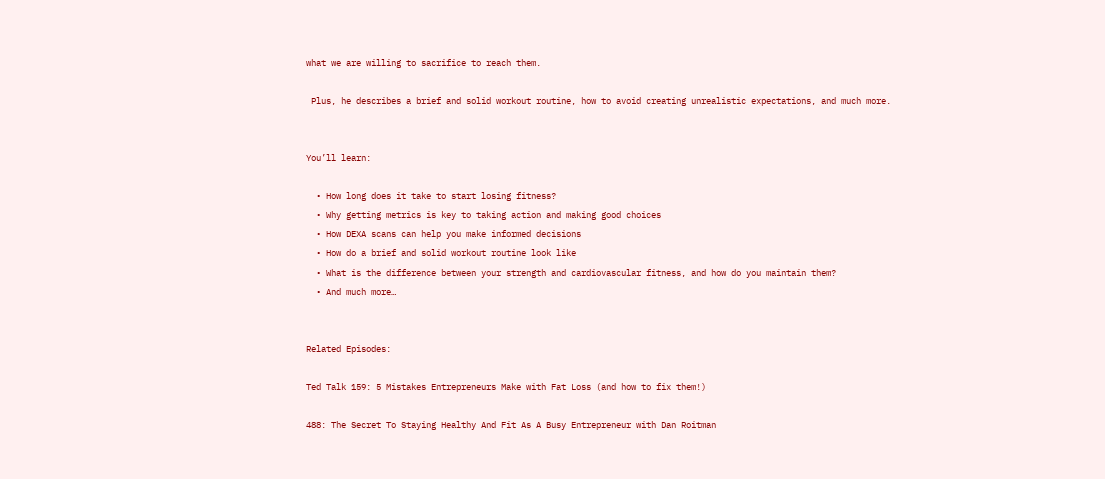what we are willing to sacrifice to reach them.

 Plus, he describes a brief and solid workout routine, how to avoid creating unrealistic expectations, and much more.


You’ll learn:

  • How long does it take to start losing fitness?
  • Why getting metrics is key to taking action and making good choices
  • How DEXA scans can help you make informed decisions
  • How do a brief and solid workout routine look like
  • What is the difference between your strength and cardiovascular fitness, and how do you maintain them?
  • And much more…


Related Episodes:

Ted Talk 159: 5 Mistakes Entrepreneurs Make with Fat Loss (and how to fix them!)

488: The Secret To Staying Healthy And Fit As A Busy Entrepreneur with Dan Roitman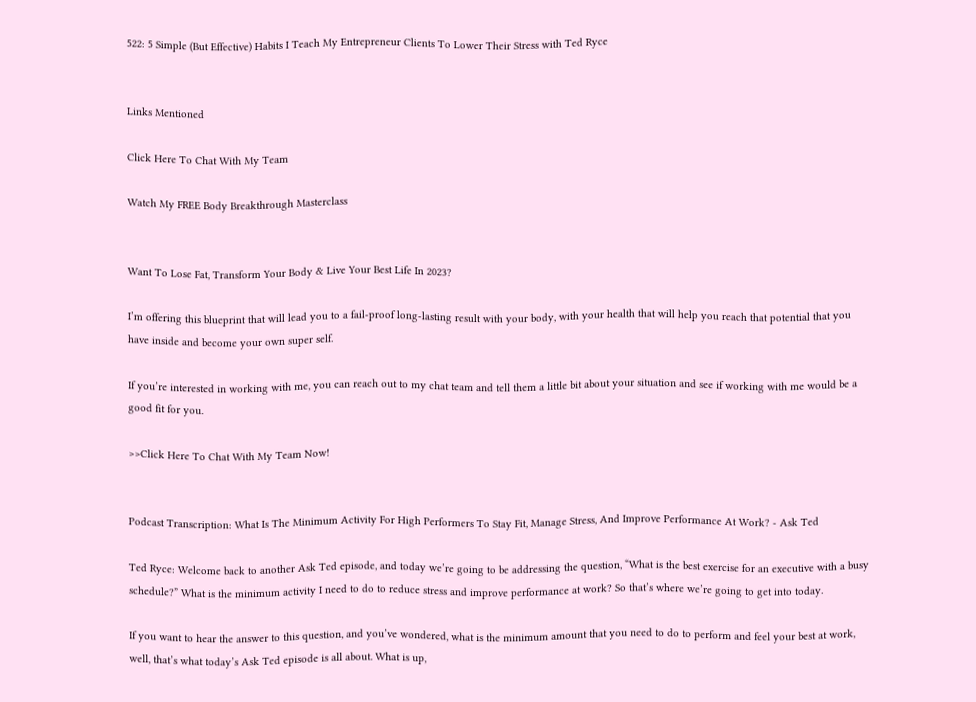522: 5 Simple (But Effective) Habits I Teach My Entrepreneur Clients To Lower Their Stress with Ted Ryce


Links Mentioned

Click Here To Chat With My Team

Watch My FREE Body Breakthrough Masterclass


Want To Lose Fat, Transform Your Body & Live Your Best Life In 2023?

I’m offering this blueprint that will lead you to a fail-proof long-lasting result with your body, with your health that will help you reach that potential that you have inside and become your own super self.

If you’re interested in working with me, you can reach out to my chat team and tell them a little bit about your situation and see if working with me would be a good fit for you.

>>Click Here To Chat With My Team Now!


Podcast Transcription: What Is The Minimum Activity For High Performers To Stay Fit, Manage Stress, And Improve Performance At Work? - Ask Ted

Ted Ryce: Welcome back to another Ask Ted episode, and today we’re going to be addressing the question, “What is the best exercise for an executive with a busy schedule?” What is the minimum activity I need to do to reduce stress and improve performance at work? So that’s where we’re going to get into today.

If you want to hear the answer to this question, and you’ve wondered, what is the minimum amount that you need to do to perform and feel your best at work, well, that’s what today’s Ask Ted episode is all about. What is up,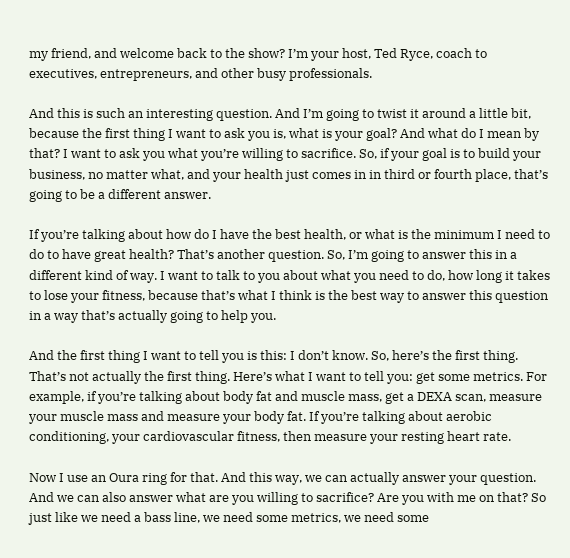my friend, and welcome back to the show? I’m your host, Ted Ryce, coach to executives, entrepreneurs, and other busy professionals.

And this is such an interesting question. And I’m going to twist it around a little bit, because the first thing I want to ask you is, what is your goal? And what do I mean by that? I want to ask you what you’re willing to sacrifice. So, if your goal is to build your business, no matter what, and your health just comes in in third or fourth place, that’s going to be a different answer.

If you’re talking about how do I have the best health, or what is the minimum I need to do to have great health? That’s another question. So, I’m going to answer this in a different kind of way. I want to talk to you about what you need to do, how long it takes to lose your fitness, because that’s what I think is the best way to answer this question in a way that’s actually going to help you.

And the first thing I want to tell you is this: I don’t know. So, here’s the first thing. That’s not actually the first thing. Here’s what I want to tell you: get some metrics. For example, if you’re talking about body fat and muscle mass, get a DEXA scan, measure your muscle mass and measure your body fat. If you’re talking about aerobic conditioning, your cardiovascular fitness, then measure your resting heart rate.

Now I use an Oura ring for that. And this way, we can actually answer your question. And we can also answer what are you willing to sacrifice? Are you with me on that? So just like we need a bass line, we need some metrics, we need some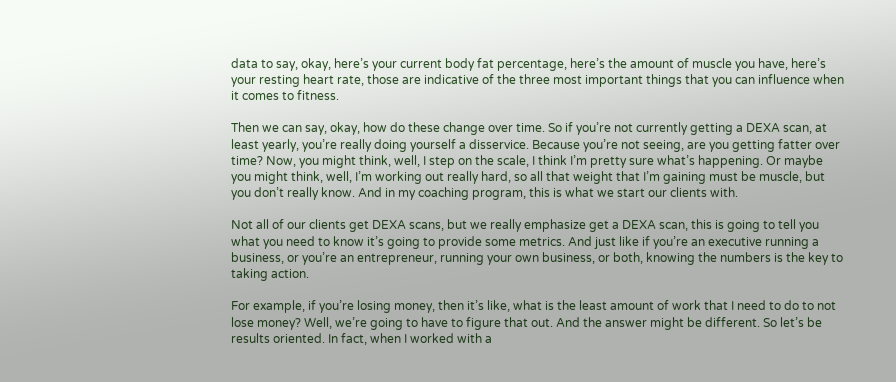data to say, okay, here’s your current body fat percentage, here’s the amount of muscle you have, here’s your resting heart rate, those are indicative of the three most important things that you can influence when it comes to fitness.

Then we can say, okay, how do these change over time. So if you’re not currently getting a DEXA scan, at least yearly, you’re really doing yourself a disservice. Because you’re not seeing, are you getting fatter over time? Now, you might think, well, I step on the scale, I think I’m pretty sure what’s happening. Or maybe you might think, well, I’m working out really hard, so all that weight that I’m gaining must be muscle, but you don’t really know. And in my coaching program, this is what we start our clients with.

Not all of our clients get DEXA scans, but we really emphasize get a DEXA scan, this is going to tell you what you need to know it’s going to provide some metrics. And just like if you’re an executive running a business, or you’re an entrepreneur, running your own business, or both, knowing the numbers is the key to taking action.

For example, if you’re losing money, then it’s like, what is the least amount of work that I need to do to not lose money? Well, we’re going to have to figure that out. And the answer might be different. So let’s be results oriented. In fact, when I worked with a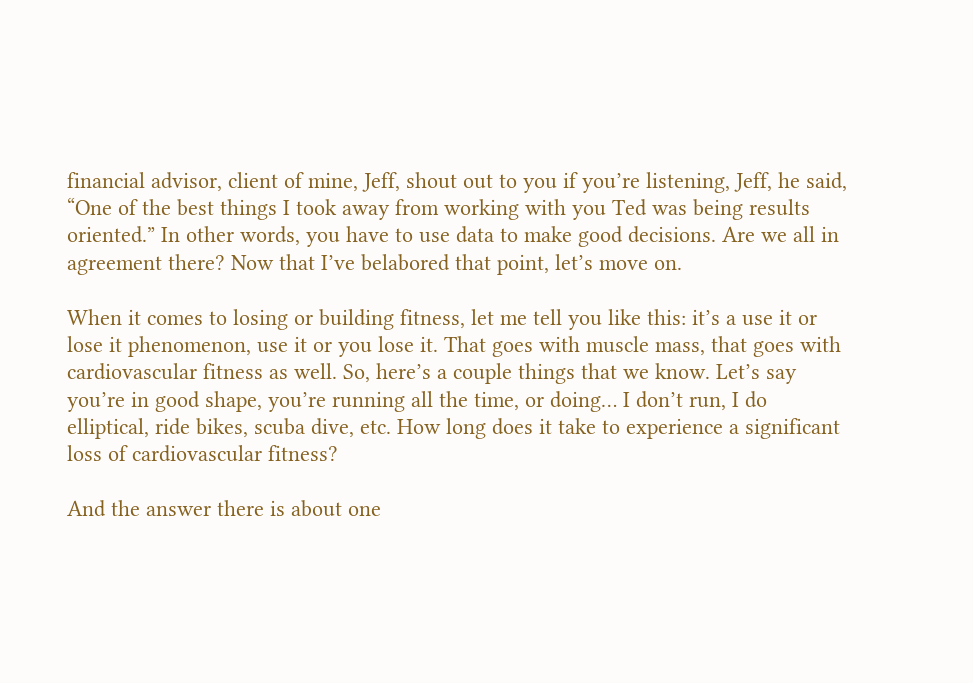financial advisor, client of mine, Jeff, shout out to you if you’re listening, Jeff, he said, “One of the best things I took away from working with you Ted was being results oriented.” In other words, you have to use data to make good decisions. Are we all in agreement there? Now that I’ve belabored that point, let’s move on.

When it comes to losing or building fitness, let me tell you like this: it’s a use it or lose it phenomenon, use it or you lose it. That goes with muscle mass, that goes with cardiovascular fitness as well. So, here’s a couple things that we know. Let’s say you’re in good shape, you’re running all the time, or doing… I don’t run, I do elliptical, ride bikes, scuba dive, etc. How long does it take to experience a significant loss of cardiovascular fitness?

And the answer there is about one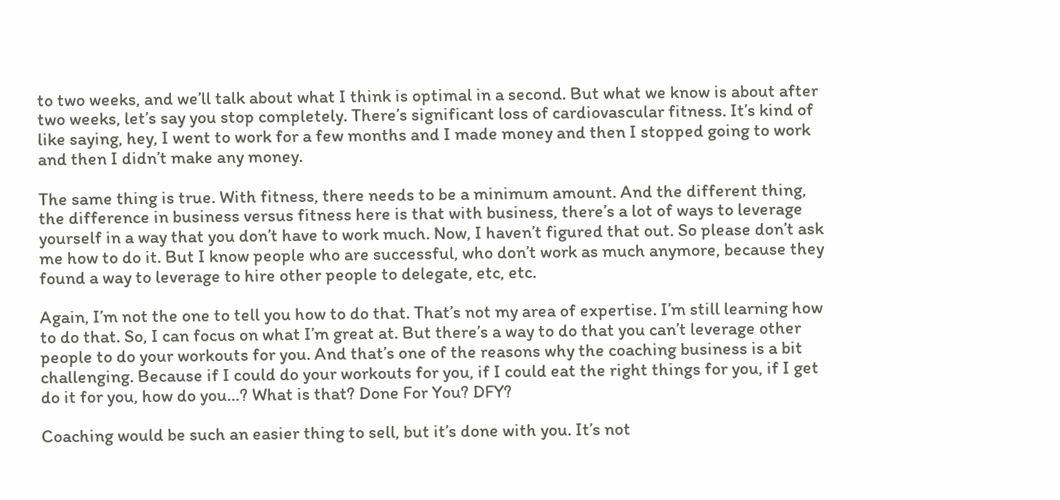to two weeks, and we’ll talk about what I think is optimal in a second. But what we know is about after two weeks, let’s say you stop completely. There’s significant loss of cardiovascular fitness. It’s kind of like saying, hey, I went to work for a few months and I made money and then I stopped going to work and then I didn’t make any money.

The same thing is true. With fitness, there needs to be a minimum amount. And the different thing, the difference in business versus fitness here is that with business, there’s a lot of ways to leverage yourself in a way that you don’t have to work much. Now, I haven’t figured that out. So please don’t ask me how to do it. But I know people who are successful, who don’t work as much anymore, because they found a way to leverage to hire other people to delegate, etc, etc.

Again, I’m not the one to tell you how to do that. That’s not my area of expertise. I’m still learning how to do that. So, I can focus on what I’m great at. But there’s a way to do that you can’t leverage other people to do your workouts for you. And that’s one of the reasons why the coaching business is a bit challenging. Because if I could do your workouts for you, if I could eat the right things for you, if I get do it for you, how do you…? What is that? Done For You? DFY?

Coaching would be such an easier thing to sell, but it’s done with you. It’s not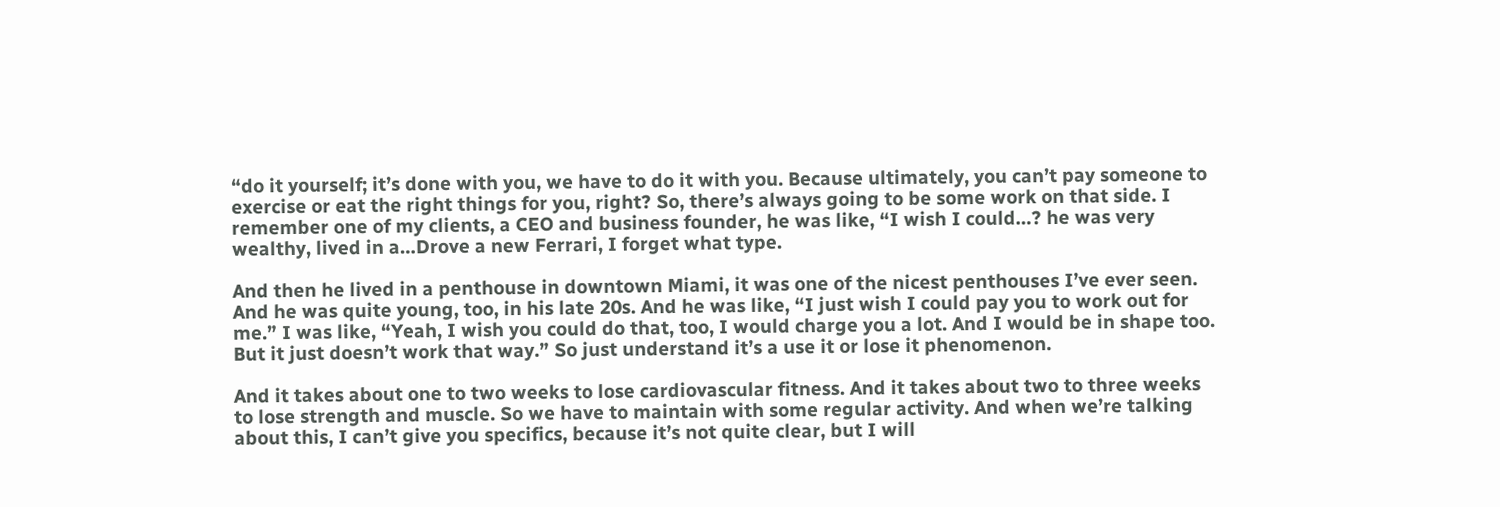“do it yourself; it’s done with you, we have to do it with you. Because ultimately, you can’t pay someone to exercise or eat the right things for you, right? So, there’s always going to be some work on that side. I remember one of my clients, a CEO and business founder, he was like, “I wish I could…? he was very wealthy, lived in a…Drove a new Ferrari, I forget what type.

And then he lived in a penthouse in downtown Miami, it was one of the nicest penthouses I’ve ever seen. And he was quite young, too, in his late 20s. And he was like, “I just wish I could pay you to work out for me.” I was like, “Yeah, I wish you could do that, too, I would charge you a lot. And I would be in shape too. But it just doesn’t work that way.” So just understand it’s a use it or lose it phenomenon.

And it takes about one to two weeks to lose cardiovascular fitness. And it takes about two to three weeks to lose strength and muscle. So we have to maintain with some regular activity. And when we’re talking about this, I can’t give you specifics, because it’s not quite clear, but I will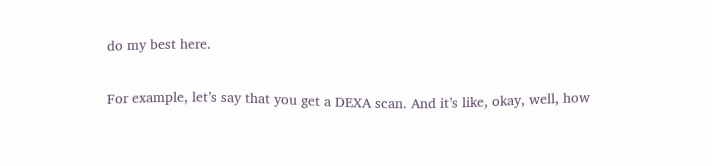do my best here.

For example, let’s say that you get a DEXA scan. And it’s like, okay, well, how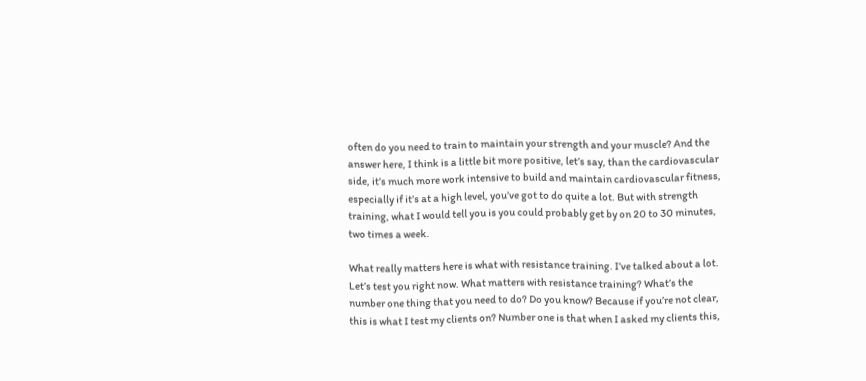often do you need to train to maintain your strength and your muscle? And the answer here, I think is a little bit more positive, let’s say, than the cardiovascular side, it’s much more work intensive to build and maintain cardiovascular fitness, especially if it’s at a high level, you’ve got to do quite a lot. But with strength training, what I would tell you is you could probably get by on 20 to 30 minutes, two times a week.

What really matters here is what with resistance training. I’ve talked about a lot. Let’s test you right now. What matters with resistance training? What’s the number one thing that you need to do? Do you know? Because if you’re not clear, this is what I test my clients on? Number one is that when I asked my clients this,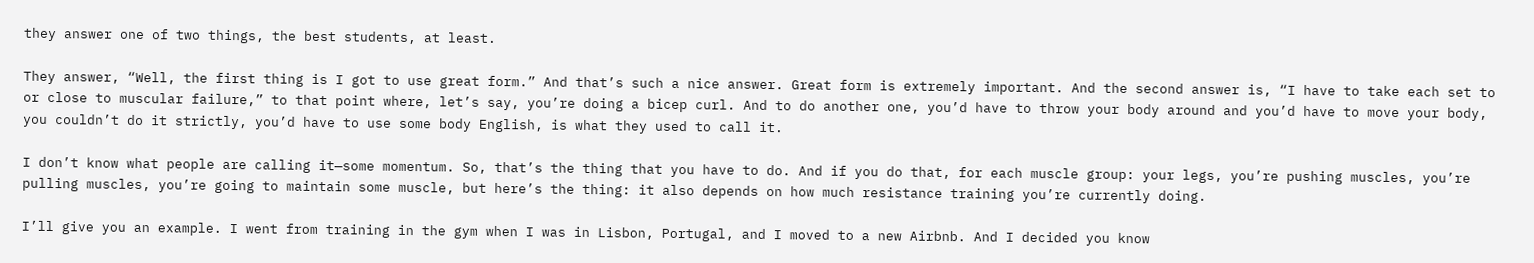they answer one of two things, the best students, at least.

They answer, “Well, the first thing is I got to use great form.” And that’s such a nice answer. Great form is extremely important. And the second answer is, “I have to take each set to or close to muscular failure,” to that point where, let’s say, you’re doing a bicep curl. And to do another one, you’d have to throw your body around and you’d have to move your body, you couldn’t do it strictly, you’d have to use some body English, is what they used to call it.

I don’t know what people are calling it—some momentum. So, that’s the thing that you have to do. And if you do that, for each muscle group: your legs, you’re pushing muscles, you’re pulling muscles, you’re going to maintain some muscle, but here’s the thing: it also depends on how much resistance training you’re currently doing.

I’ll give you an example. I went from training in the gym when I was in Lisbon, Portugal, and I moved to a new Airbnb. And I decided you know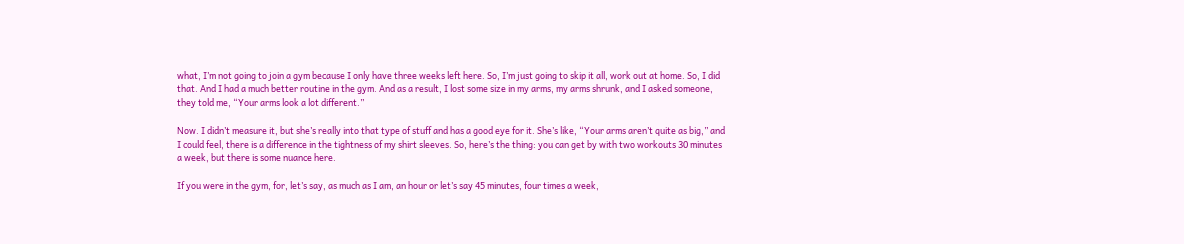what, I’m not going to join a gym because I only have three weeks left here. So, I’m just going to skip it all, work out at home. So, I did that. And I had a much better routine in the gym. And as a result, I lost some size in my arms, my arms shrunk, and I asked someone, they told me, “Your arms look a lot different.”

Now. I didn’t measure it, but she’s really into that type of stuff and has a good eye for it. She’s like, “Your arms aren’t quite as big,” and I could feel, there is a difference in the tightness of my shirt sleeves. So, here’s the thing: you can get by with two workouts 30 minutes a week, but there is some nuance here.

If you were in the gym, for, let’s say, as much as I am, an hour or let’s say 45 minutes, four times a week,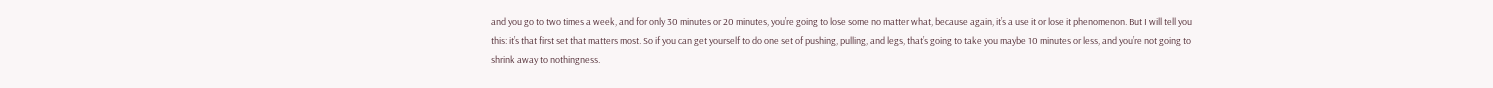and you go to two times a week, and for only 30 minutes or 20 minutes, you’re going to lose some no matter what, because again, it’s a use it or lose it phenomenon. But I will tell you this: it’s that first set that matters most. So if you can get yourself to do one set of pushing, pulling, and legs, that’s going to take you maybe 10 minutes or less, and you’re not going to shrink away to nothingness.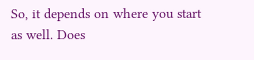So, it depends on where you start as well. Does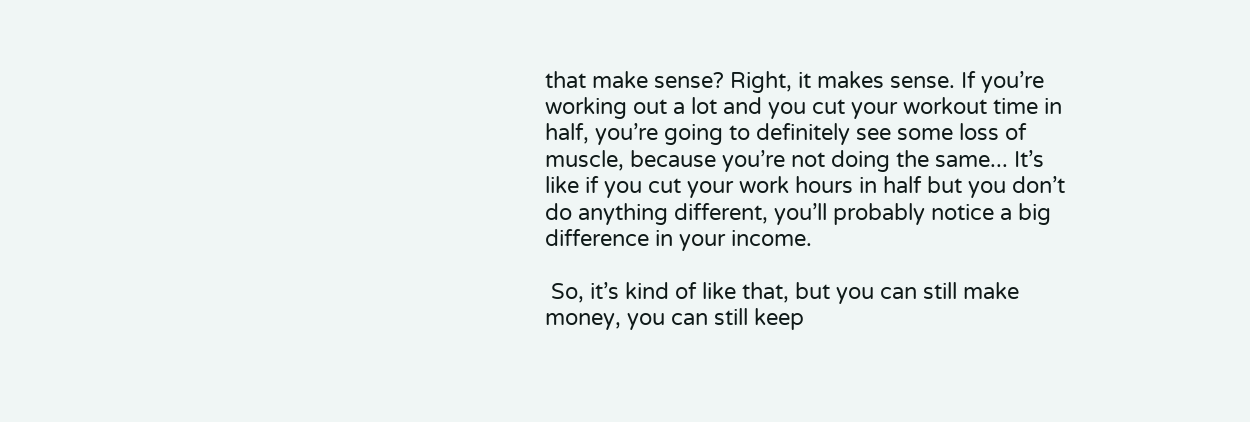that make sense? Right, it makes sense. If you’re working out a lot and you cut your workout time in half, you’re going to definitely see some loss of muscle, because you’re not doing the same... It’s like if you cut your work hours in half but you don’t do anything different, you’ll probably notice a big difference in your income.

 So, it’s kind of like that, but you can still make money, you can still keep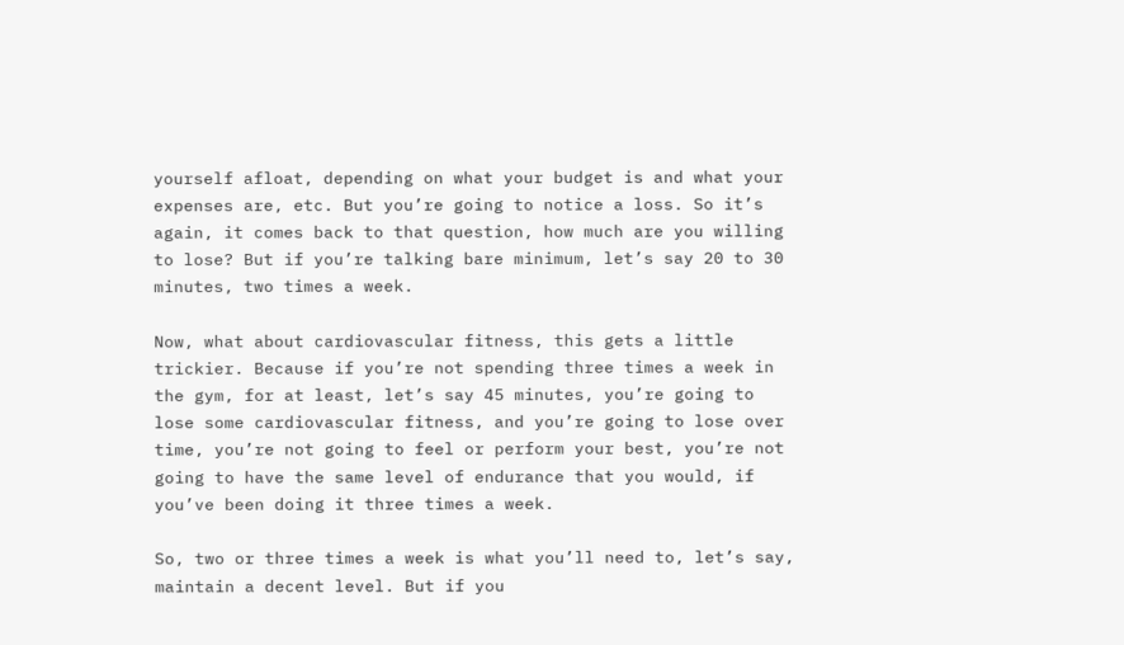yourself afloat, depending on what your budget is and what your expenses are, etc. But you’re going to notice a loss. So it’s again, it comes back to that question, how much are you willing to lose? But if you’re talking bare minimum, let’s say 20 to 30 minutes, two times a week.

Now, what about cardiovascular fitness, this gets a little trickier. Because if you’re not spending three times a week in the gym, for at least, let’s say 45 minutes, you’re going to lose some cardiovascular fitness, and you’re going to lose over time, you’re not going to feel or perform your best, you’re not going to have the same level of endurance that you would, if you’ve been doing it three times a week.

So, two or three times a week is what you’ll need to, let’s say, maintain a decent level. But if you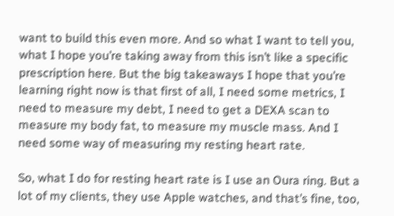want to build this even more. And so what I want to tell you, what I hope you’re taking away from this isn’t like a specific prescription here. But the big takeaways I hope that you’re learning right now is that first of all, I need some metrics, I need to measure my debt, I need to get a DEXA scan to measure my body fat, to measure my muscle mass. And I need some way of measuring my resting heart rate.

So, what I do for resting heart rate is I use an Oura ring. But a lot of my clients, they use Apple watches, and that’s fine, too,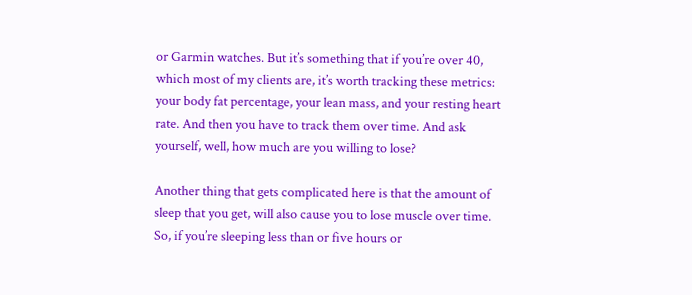or Garmin watches. But it’s something that if you’re over 40, which most of my clients are, it’s worth tracking these metrics: your body fat percentage, your lean mass, and your resting heart rate. And then you have to track them over time. And ask yourself, well, how much are you willing to lose?

Another thing that gets complicated here is that the amount of sleep that you get, will also cause you to lose muscle over time. So, if you’re sleeping less than or five hours or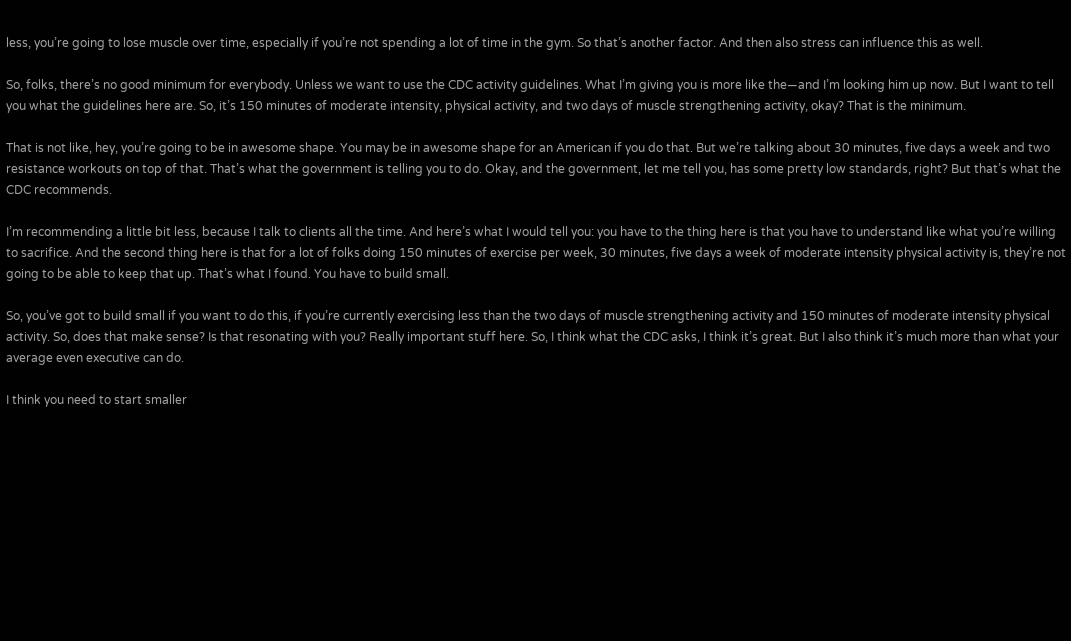less, you’re going to lose muscle over time, especially if you’re not spending a lot of time in the gym. So that’s another factor. And then also stress can influence this as well.

So, folks, there’s no good minimum for everybody. Unless we want to use the CDC activity guidelines. What I’m giving you is more like the—and I’m looking him up now. But I want to tell you what the guidelines here are. So, it’s 150 minutes of moderate intensity, physical activity, and two days of muscle strengthening activity, okay? That is the minimum.

That is not like, hey, you’re going to be in awesome shape. You may be in awesome shape for an American if you do that. But we’re talking about 30 minutes, five days a week and two resistance workouts on top of that. That’s what the government is telling you to do. Okay, and the government, let me tell you, has some pretty low standards, right? But that’s what the CDC recommends.

I’m recommending a little bit less, because I talk to clients all the time. And here’s what I would tell you: you have to the thing here is that you have to understand like what you’re willing to sacrifice. And the second thing here is that for a lot of folks doing 150 minutes of exercise per week, 30 minutes, five days a week of moderate intensity physical activity is, they’re not going to be able to keep that up. That’s what I found. You have to build small.

So, you’ve got to build small if you want to do this, if you’re currently exercising less than the two days of muscle strengthening activity and 150 minutes of moderate intensity physical activity. So, does that make sense? Is that resonating with you? Really important stuff here. So, I think what the CDC asks, I think it’s great. But I also think it’s much more than what your average even executive can do.

I think you need to start smaller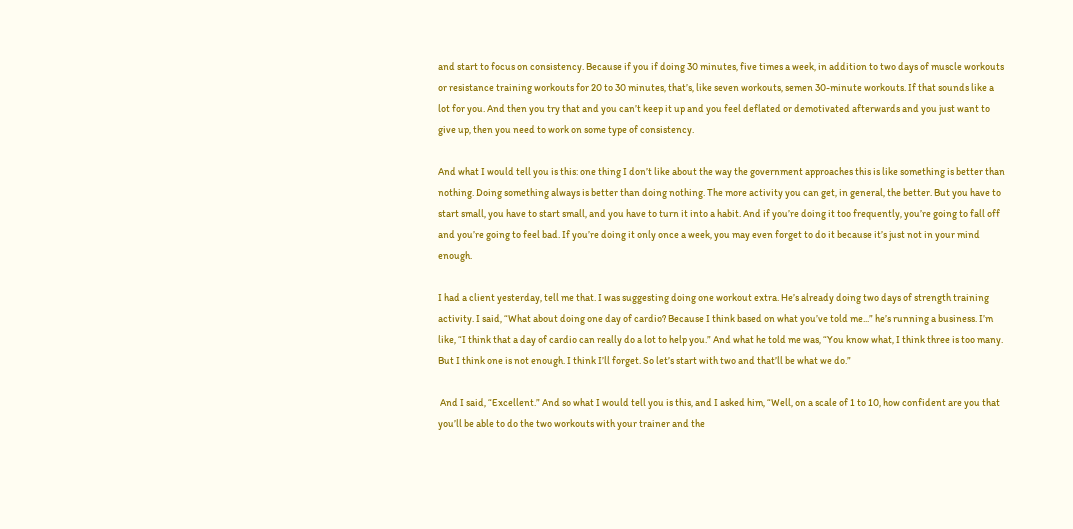and start to focus on consistency. Because if you if doing 30 minutes, five times a week, in addition to two days of muscle workouts or resistance training workouts for 20 to 30 minutes, that’s, like seven workouts, semen 30-minute workouts. If that sounds like a lot for you. And then you try that and you can’t keep it up and you feel deflated or demotivated afterwards and you just want to give up, then you need to work on some type of consistency.

And what I would tell you is this: one thing I don’t like about the way the government approaches this is like something is better than nothing. Doing something always is better than doing nothing. The more activity you can get, in general, the better. But you have to start small, you have to start small, and you have to turn it into a habit. And if you’re doing it too frequently, you’re going to fall off and you’re going to feel bad. If you’re doing it only once a week, you may even forget to do it because it’s just not in your mind enough.

I had a client yesterday, tell me that. I was suggesting doing one workout extra. He’s already doing two days of strength training activity. I said, “What about doing one day of cardio? Because I think based on what you’ve told me...” he’s running a business. I’m like, “I think that a day of cardio can really do a lot to help you.” And what he told me was, “You know what, I think three is too many. But I think one is not enough. I think I’ll forget. So let’s start with two and that’ll be what we do.”

 And I said, “Excellent.” And so what I would tell you is this, and I asked him, “Well, on a scale of 1 to 10, how confident are you that you’ll be able to do the two workouts with your trainer and the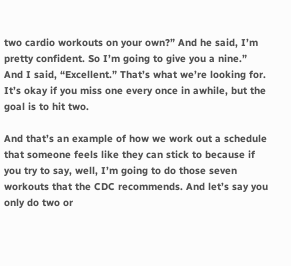two cardio workouts on your own?” And he said, I’m pretty confident. So I’m going to give you a nine.” And I said, “Excellent.” That’s what we’re looking for. It’s okay if you miss one every once in awhile, but the goal is to hit two.

And that’s an example of how we work out a schedule that someone feels like they can stick to because if you try to say, well, I’m going to do those seven workouts that the CDC recommends. And let’s say you only do two or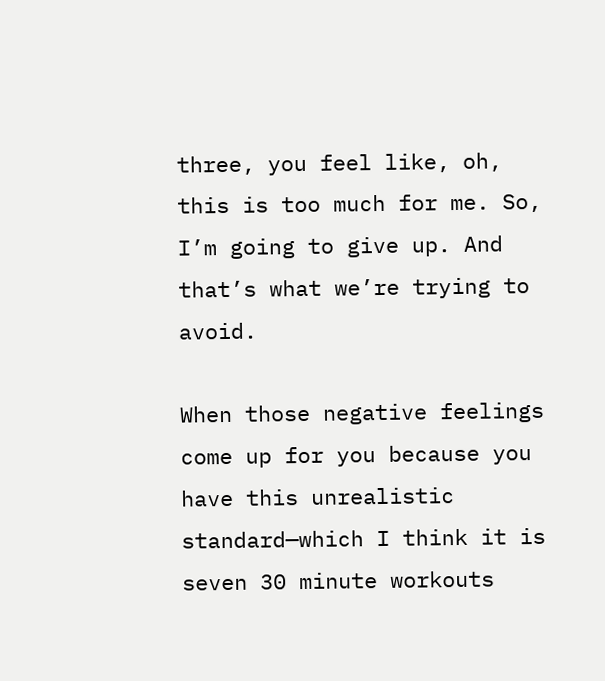three, you feel like, oh, this is too much for me. So, I’m going to give up. And that’s what we’re trying to avoid.

When those negative feelings come up for you because you have this unrealistic standard—which I think it is seven 30 minute workouts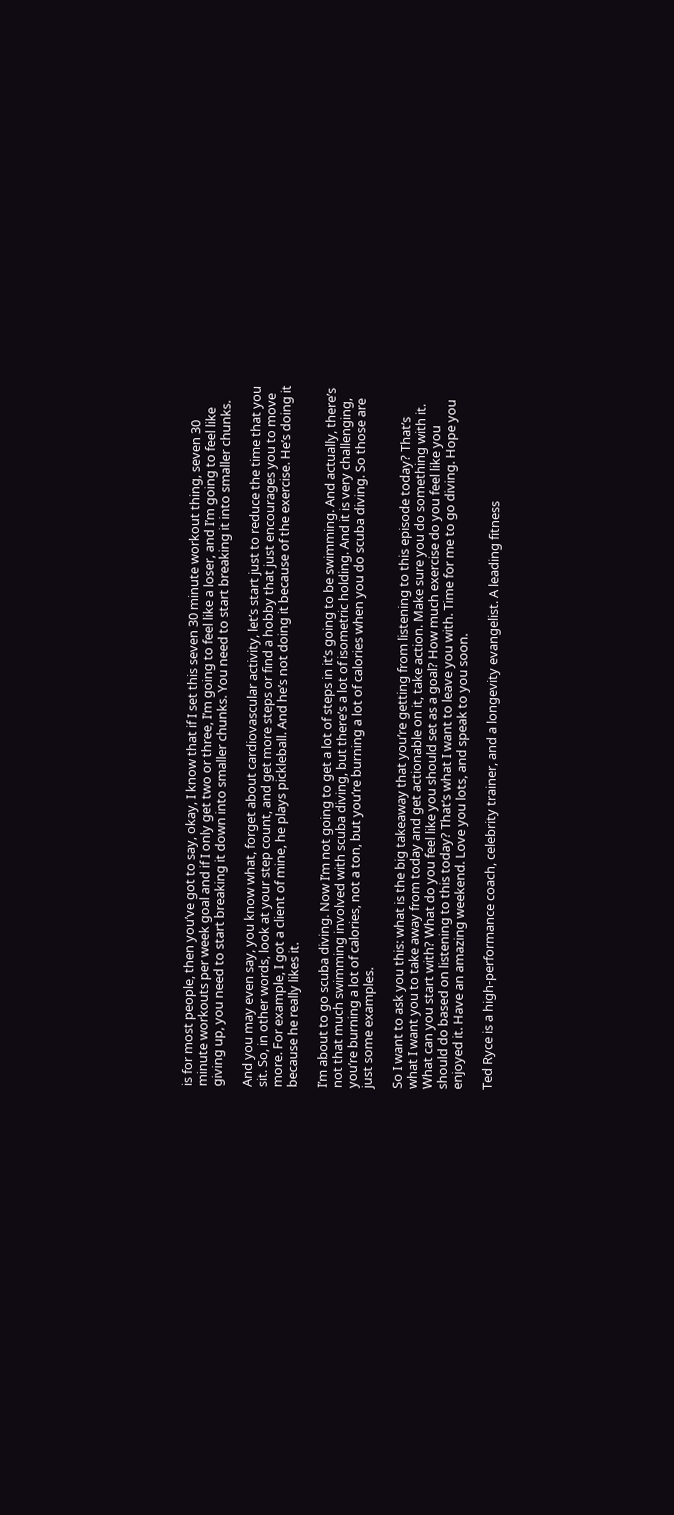is for most people, then you’ve got to say, okay, I know that if I set this seven 30 minute workout thing, seven 30 minute workouts per week goal and if I only get two or three, I’m going to feel like a loser, and I’m going to feel like giving up, you need to start breaking it down into smaller chunks. You need to start breaking it into smaller chunks.

And you may even say, you know what, forget about cardiovascular activity, let’s start just to reduce the time that you sit. So, in other words, look at your step count, and get more steps or find a hobby that just encourages you to move more. For example, I got a client of mine, he plays pickleball. And he’s not doing it because of the exercise. He’s doing it because he really likes it.

I’m about to go scuba diving. Now I’m not going to get a lot of steps in it’s going to be swimming. And actually, there’s not that much swimming involved with scuba diving, but there’s a lot of isometric holding. And it is very challenging, you’re burning a lot of calories, not a ton, but you’re burning a lot of calories when you do scuba diving. So those are just some examples.

So I want to ask you this: what is the big takeaway that you’re getting from listening to this episode today? That’s what I want you to take away from today and get actionable on it, take action. Make sure you do something with it. What can you start with? What do you feel like you should set as a goal? How much exercise do you feel like you should do based on listening to this today? That’s what I want to leave you with. Time for me to go diving. Hope you enjoyed it. Have an amazing weekend. Love you lots, and speak to you soon.

Ted Ryce is a high-performance coach, celebrity trainer, and a longevity evangelist. A leading fitness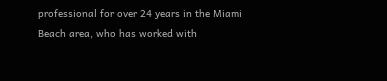professional for over 24 years in the Miami Beach area, who has worked with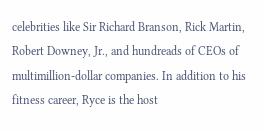celebrities like Sir Richard Branson, Rick Martin, Robert Downey, Jr., and hundreads of CEOs of multimillion-dollar companies. In addition to his fitness career, Ryce is the host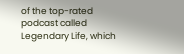of the top-rated podcast called Legendary Life, which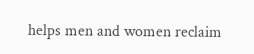helps men and women reclaim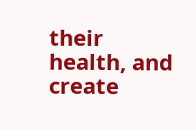their health, and create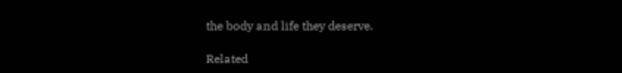the body and life they deserve.

Related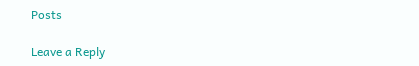Posts

Leave a Reply